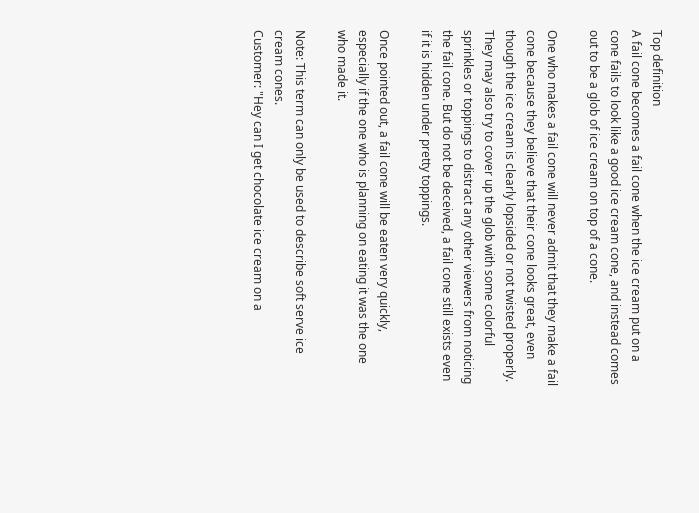Top definition
A fail cone becomes a fail cone when the ice cream put on a cone fails to look like a good ice cream cone, and instead comes out to be a glob of ice cream on top of a cone.

One who makes a fail cone will never admit that they make a fail cone because they believe that their cone looks great, even though the ice cream is clearly lopsided or not twisted properly. They may also try to cover up the glob with some colorful sprinkles or toppings to distract any other viewers from noticing the fail cone. But do not be deceived, a fail cone still exists even if it is hidden under pretty toppings.

Once pointed out, a fail cone will be eaten very quickly, especially if the one who is planning on eating it was the one who made it.

Note: This term can only be used to describe soft serve ice cream cones.
Customer: "Hey can I get chocolate ice cream on a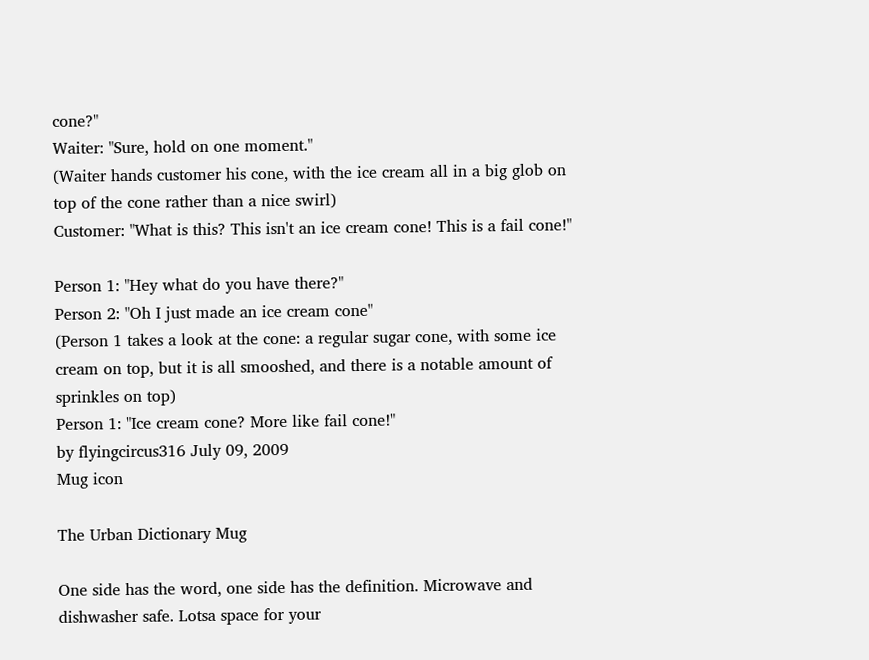cone?"
Waiter: "Sure, hold on one moment."
(Waiter hands customer his cone, with the ice cream all in a big glob on top of the cone rather than a nice swirl)
Customer: "What is this? This isn't an ice cream cone! This is a fail cone!"

Person 1: "Hey what do you have there?"
Person 2: "Oh I just made an ice cream cone"
(Person 1 takes a look at the cone: a regular sugar cone, with some ice cream on top, but it is all smooshed, and there is a notable amount of sprinkles on top)
Person 1: "Ice cream cone? More like fail cone!"
by flyingcircus316 July 09, 2009
Mug icon

The Urban Dictionary Mug

One side has the word, one side has the definition. Microwave and dishwasher safe. Lotsa space for your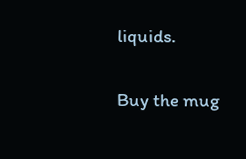liquids.

Buy the mug